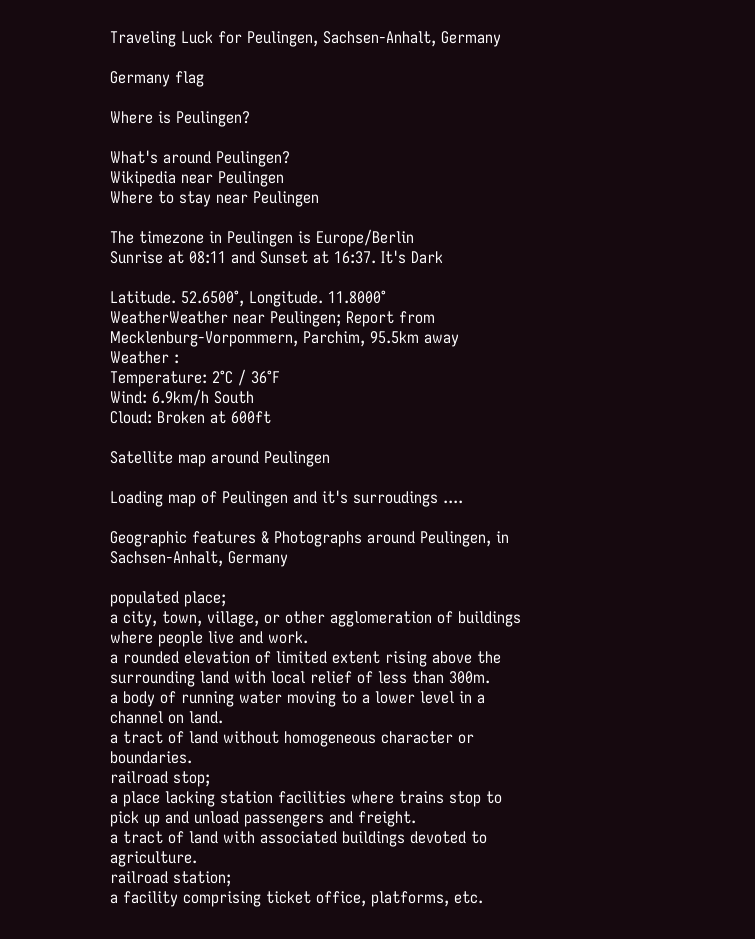Traveling Luck for Peulingen, Sachsen-Anhalt, Germany

Germany flag

Where is Peulingen?

What's around Peulingen?
Wikipedia near Peulingen
Where to stay near Peulingen

The timezone in Peulingen is Europe/Berlin
Sunrise at 08:11 and Sunset at 16:37. It's Dark

Latitude. 52.6500°, Longitude. 11.8000°
WeatherWeather near Peulingen; Report from Mecklenburg-Vorpommern, Parchim, 95.5km away
Weather :
Temperature: 2°C / 36°F
Wind: 6.9km/h South
Cloud: Broken at 600ft

Satellite map around Peulingen

Loading map of Peulingen and it's surroudings ....

Geographic features & Photographs around Peulingen, in Sachsen-Anhalt, Germany

populated place;
a city, town, village, or other agglomeration of buildings where people live and work.
a rounded elevation of limited extent rising above the surrounding land with local relief of less than 300m.
a body of running water moving to a lower level in a channel on land.
a tract of land without homogeneous character or boundaries.
railroad stop;
a place lacking station facilities where trains stop to pick up and unload passengers and freight.
a tract of land with associated buildings devoted to agriculture.
railroad station;
a facility comprising ticket office, platforms, etc.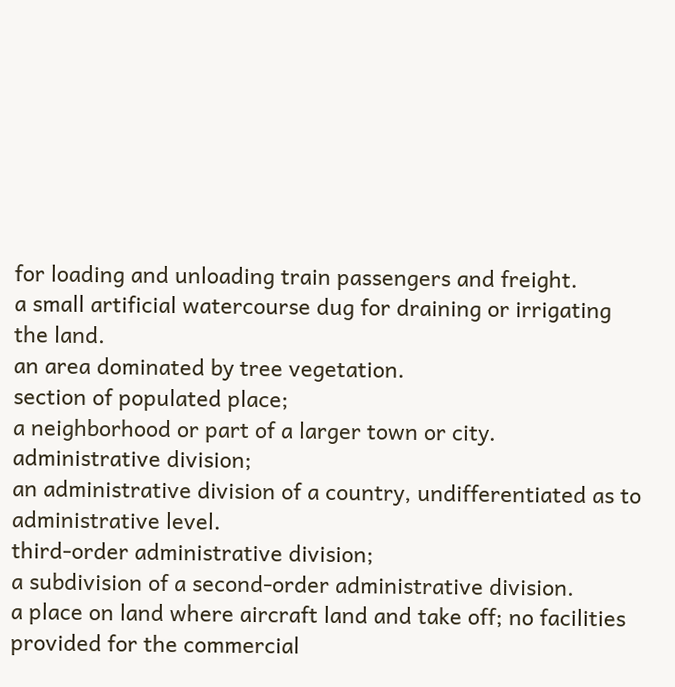for loading and unloading train passengers and freight.
a small artificial watercourse dug for draining or irrigating the land.
an area dominated by tree vegetation.
section of populated place;
a neighborhood or part of a larger town or city.
administrative division;
an administrative division of a country, undifferentiated as to administrative level.
third-order administrative division;
a subdivision of a second-order administrative division.
a place on land where aircraft land and take off; no facilities provided for the commercial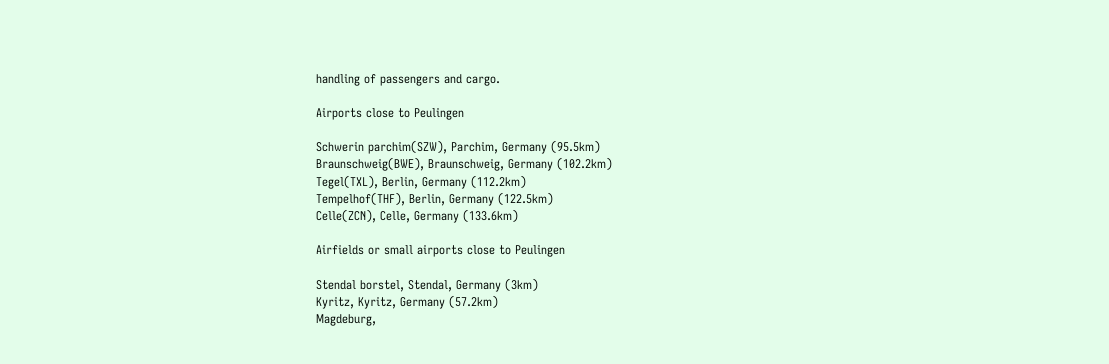handling of passengers and cargo.

Airports close to Peulingen

Schwerin parchim(SZW), Parchim, Germany (95.5km)
Braunschweig(BWE), Braunschweig, Germany (102.2km)
Tegel(TXL), Berlin, Germany (112.2km)
Tempelhof(THF), Berlin, Germany (122.5km)
Celle(ZCN), Celle, Germany (133.6km)

Airfields or small airports close to Peulingen

Stendal borstel, Stendal, Germany (3km)
Kyritz, Kyritz, Germany (57.2km)
Magdeburg,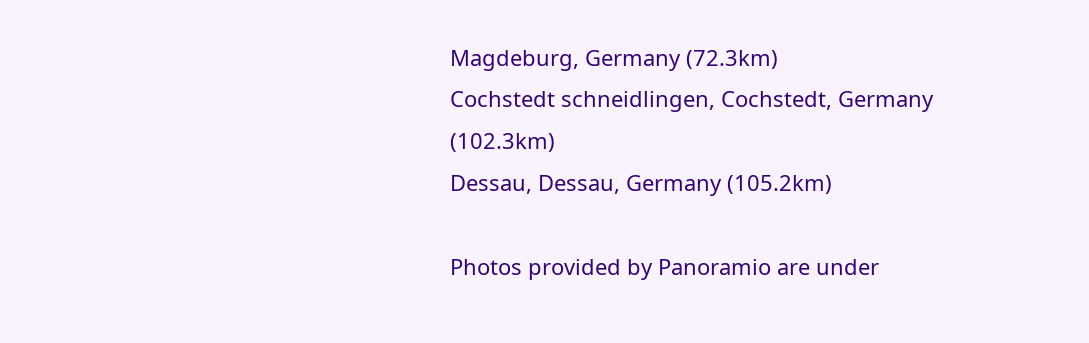Magdeburg, Germany (72.3km)
Cochstedt schneidlingen, Cochstedt, Germany (102.3km)
Dessau, Dessau, Germany (105.2km)

Photos provided by Panoramio are under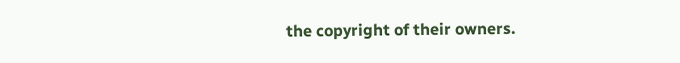the copyright of their owners.